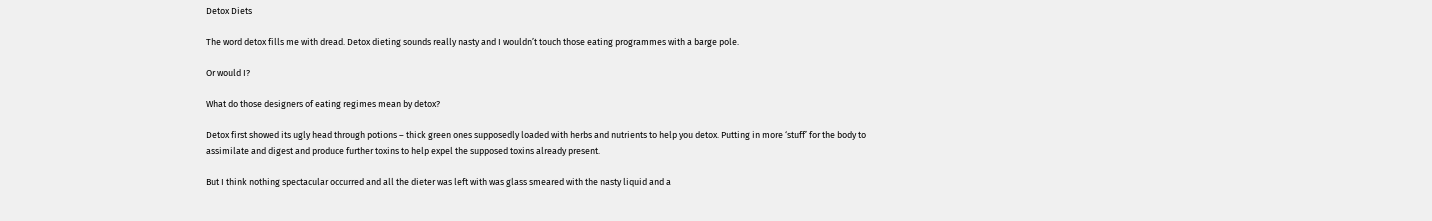Detox Diets

The word detox fills me with dread. Detox dieting sounds really nasty and I wouldn’t touch those eating programmes with a barge pole.

Or would I?

What do those designers of eating regimes mean by detox?

Detox first showed its ugly head through potions – thick green ones supposedly loaded with herbs and nutrients to help you detox. Putting in more ‘stuff’ for the body to assimilate and digest and produce further toxins to help expel the supposed toxins already present.

But I think nothing spectacular occurred and all the dieter was left with was glass smeared with the nasty liquid and a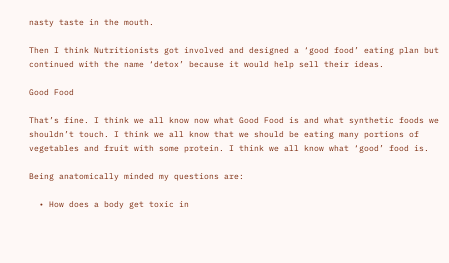nasty taste in the mouth.

Then I think Nutritionists got involved and designed a ‘good food’ eating plan but continued with the name ‘detox’ because it would help sell their ideas.

Good Food

That’s fine. I think we all know now what Good Food is and what synthetic foods we shouldn’t touch. I think we all know that we should be eating many portions of vegetables and fruit with some protein. I think we all know what ‘good’ food is.

Being anatomically minded my questions are:

  • How does a body get toxic in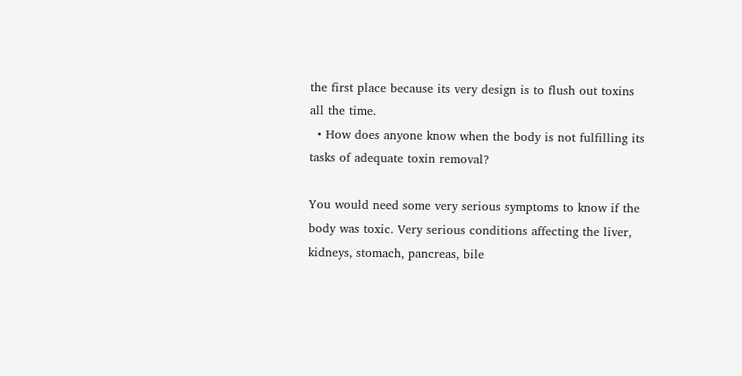the first place because its very design is to flush out toxins all the time.
  • How does anyone know when the body is not fulfilling its tasks of adequate toxin removal?

You would need some very serious symptoms to know if the body was toxic. Very serious conditions affecting the liver, kidneys, stomach, pancreas, bile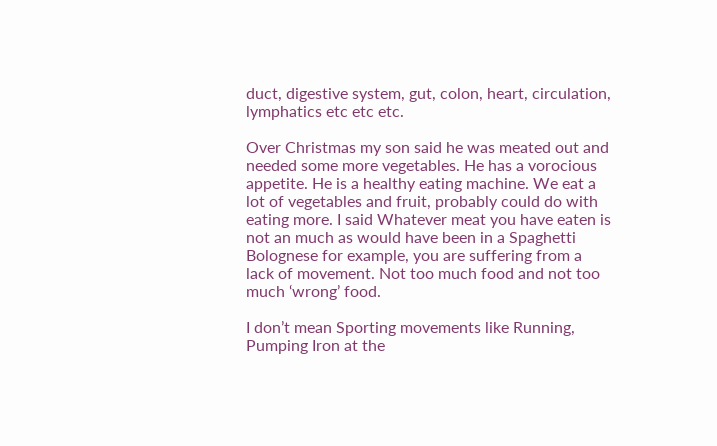duct, digestive system, gut, colon, heart, circulation, lymphatics etc etc etc.

Over Christmas my son said he was meated out and needed some more vegetables. He has a vorocious appetite. He is a healthy eating machine. We eat a lot of vegetables and fruit, probably could do with eating more. I said Whatever meat you have eaten is not an much as would have been in a Spaghetti Bolognese for example, you are suffering from a lack of movement. Not too much food and not too much ‘wrong’ food.

I don’t mean Sporting movements like Running, Pumping Iron at the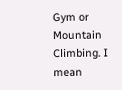Gym or Mountain Climbing. I mean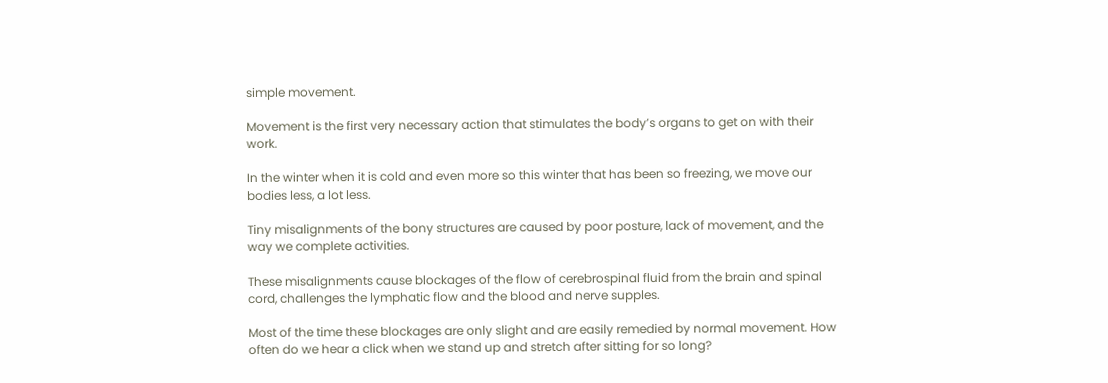simple movement.

Movement is the first very necessary action that stimulates the body’s organs to get on with their work.

In the winter when it is cold and even more so this winter that has been so freezing, we move our bodies less, a lot less.

Tiny misalignments of the bony structures are caused by poor posture, lack of movement, and the way we complete activities.

These misalignments cause blockages of the flow of cerebrospinal fluid from the brain and spinal cord, challenges the lymphatic flow and the blood and nerve supples.

Most of the time these blockages are only slight and are easily remedied by normal movement. How often do we hear a click when we stand up and stretch after sitting for so long?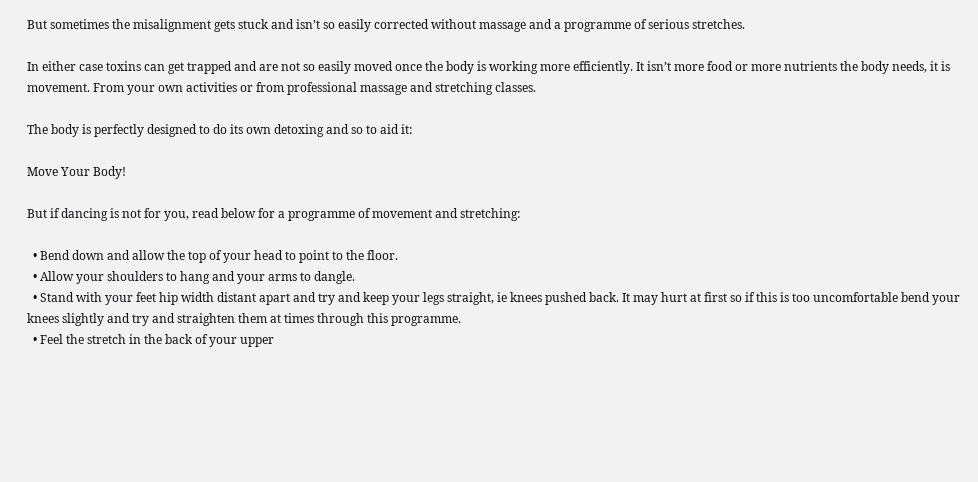But sometimes the misalignment gets stuck and isn’t so easily corrected without massage and a programme of serious stretches.

In either case toxins can get trapped and are not so easily moved once the body is working more efficiently. It isn’t more food or more nutrients the body needs, it is movement. From your own activities or from professional massage and stretching classes.

The body is perfectly designed to do its own detoxing and so to aid it:

Move Your Body!

But if dancing is not for you, read below for a programme of movement and stretching:

  • Bend down and allow the top of your head to point to the floor.
  • Allow your shoulders to hang and your arms to dangle.
  • Stand with your feet hip width distant apart and try and keep your legs straight, ie knees pushed back. It may hurt at first so if this is too uncomfortable bend your knees slightly and try and straighten them at times through this programme.
  • Feel the stretch in the back of your upper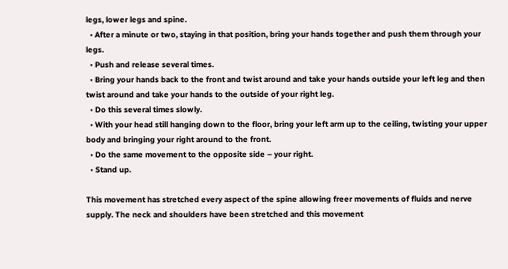legs, lower legs and spine.
  • After a minute or two, staying in that position, bring your hands together and push them through your legs.
  • Push and release several times.
  • Bring your hands back to the front and twist around and take your hands outside your left leg and then twist around and take your hands to the outside of your right leg.
  • Do this several times slowly.
  • With your head still hanging down to the floor, bring your left arm up to the ceiling, twisting your upper body and bringing your right around to the front.
  • Do the same movement to the opposite side – your right.
  • Stand up.

This movement has stretched every aspect of the spine allowing freer movements of fluids and nerve supply. The neck and shoulders have been stretched and this movement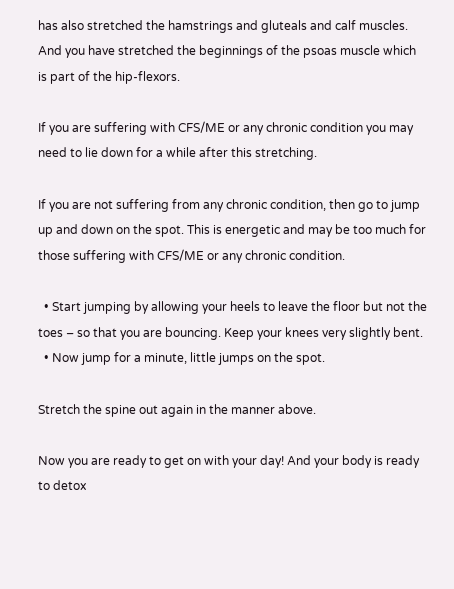has also stretched the hamstrings and gluteals and calf muscles. And you have stretched the beginnings of the psoas muscle which is part of the hip-flexors.

If you are suffering with CFS/ME or any chronic condition you may need to lie down for a while after this stretching.

If you are not suffering from any chronic condition, then go to jump up and down on the spot. This is energetic and may be too much for those suffering with CFS/ME or any chronic condition.

  • Start jumping by allowing your heels to leave the floor but not the toes – so that you are bouncing. Keep your knees very slightly bent.
  • Now jump for a minute, little jumps on the spot.

Stretch the spine out again in the manner above.

Now you are ready to get on with your day! And your body is ready to detox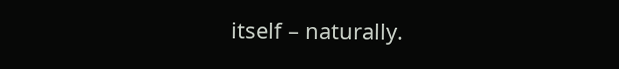itself – naturally.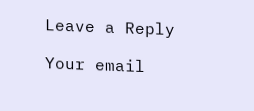Leave a Reply

Your email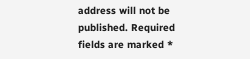address will not be published. Required fields are marked *